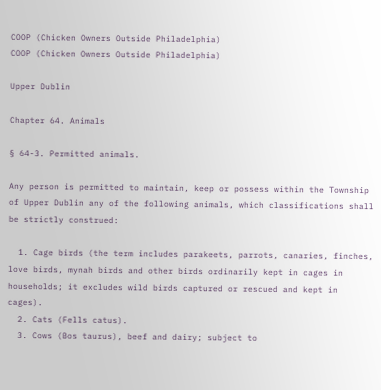COOP (Chicken Owners Outside Philadelphia)
COOP (Chicken Owners Outside Philadelphia)

Upper Dublin

Chapter 64. Animals

§ 64-3. Permitted animals.

Any person is permitted to maintain, keep or possess within the Township of Upper Dublin any of the following animals, which classifications shall be strictly construed:

  1. Cage birds (the term includes parakeets, parrots, canaries, finches, love birds, mynah birds and other birds ordinarily kept in cages in households; it excludes wild birds captured or rescued and kept in cages).
  2. Cats (Fells catus).
  3. Cows (Bos taurus), beef and dairy; subject to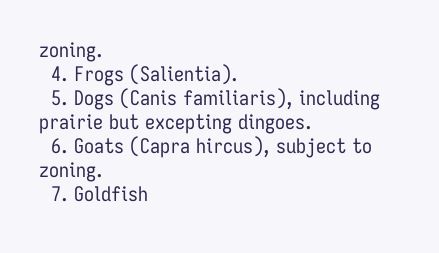zoning.
  4. Frogs (Salientia).
  5. Dogs (Canis familiaris), including prairie but excepting dingoes.
  6. Goats (Capra hircus), subject to zoning.
  7. Goldfish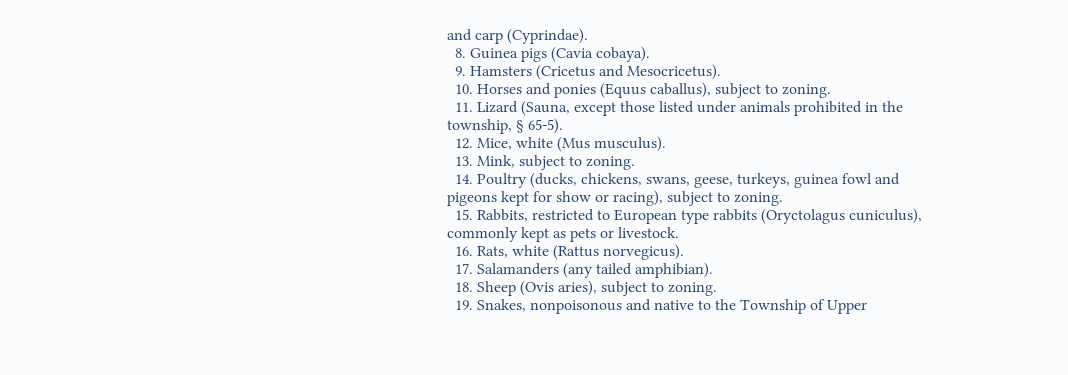and carp (Cyprindae).
  8. Guinea pigs (Cavia cobaya).
  9. Hamsters (Cricetus and Mesocricetus).
  10. Horses and ponies (Equus caballus), subject to zoning.
  11. Lizard (Sauna, except those listed under animals prohibited in the township, § 65-5).
  12. Mice, white (Mus musculus).
  13. Mink, subject to zoning.
  14. Poultry (ducks, chickens, swans, geese, turkeys, guinea fowl and pigeons kept for show or racing), subject to zoning.
  15. Rabbits, restricted to European type rabbits (Oryctolagus cuniculus), commonly kept as pets or livestock.
  16. Rats, white (Rattus norvegicus).
  17. Salamanders (any tailed amphibian).
  18. Sheep (Ovis aries), subject to zoning.
  19. Snakes, nonpoisonous and native to the Township of Upper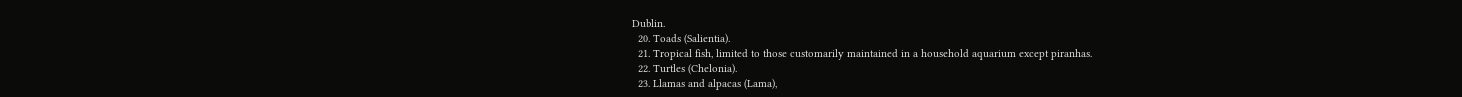Dublin.
  20. Toads (Salientia).
  21. Tropical fish, limited to those customarily maintained in a household aquarium except piranhas.
  22. Turtles (Chelonia).
  23. Llamas and alpacas (Lama),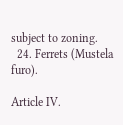subject to zoning.
  24. Ferrets (Mustela furo).

Article IV.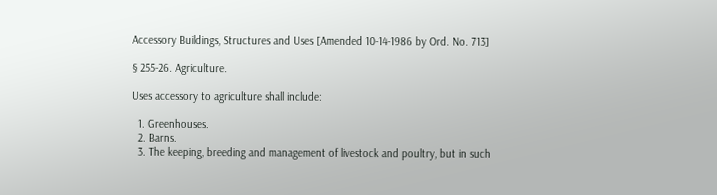Accessory Buildings, Structures and Uses [Amended 10-14-1986 by Ord. No. 713]

§ 255-26. Agriculture.

Uses accessory to agriculture shall include:

  1. Greenhouses.
  2. Barns.
  3. The keeping, breeding and management of livestock and poultry, but in such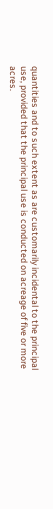quantities and to such extent as are customarily incidental to the principal use, provided that the principal use is conducted on acreage of five or more acres.